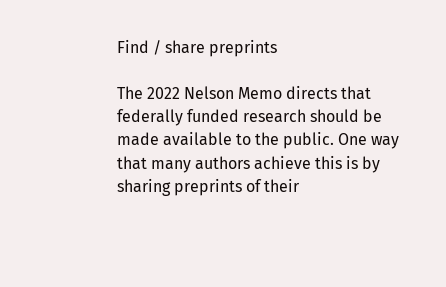Find / share preprints

The 2022 Nelson Memo directs that federally funded research should be made available to the public. One way that many authors achieve this is by sharing preprints of their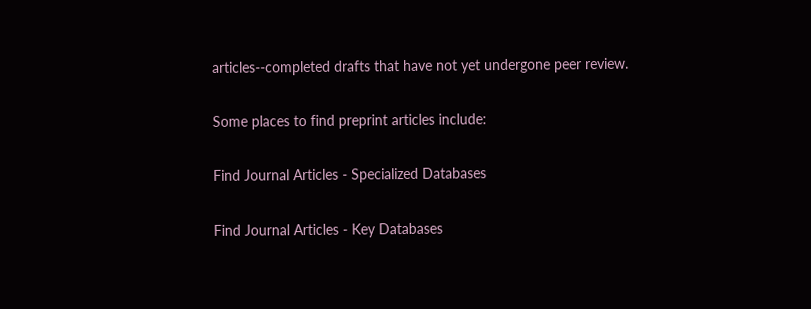articles--completed drafts that have not yet undergone peer review.

Some places to find preprint articles include:

Find Journal Articles - Specialized Databases

Find Journal Articles - Key Databases